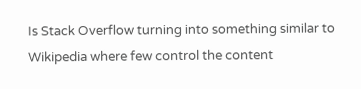Is Stack Overflow turning into something similar to Wikipedia where few control the content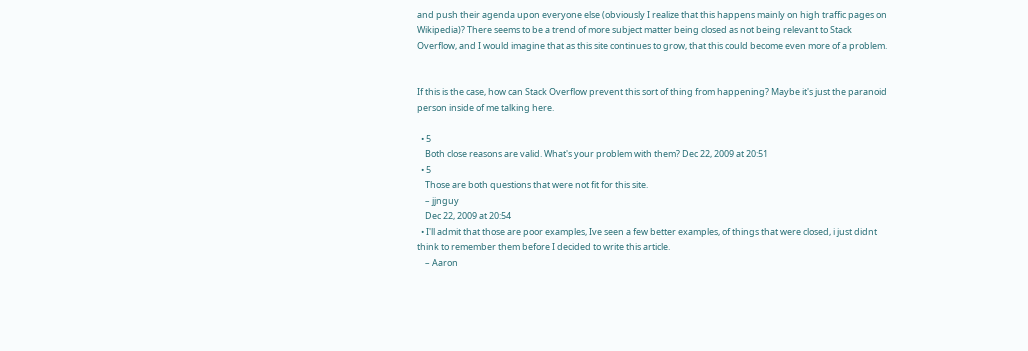and push their agenda upon everyone else (obviously I realize that this happens mainly on high traffic pages on Wikipedia)? There seems to be a trend of more subject matter being closed as not being relevant to Stack Overflow, and I would imagine that as this site continues to grow, that this could become even more of a problem.


If this is the case, how can Stack Overflow prevent this sort of thing from happening? Maybe it's just the paranoid person inside of me talking here.

  • 5
    Both close reasons are valid. What's your problem with them? Dec 22, 2009 at 20:51
  • 5
    Those are both questions that were not fit for this site.
    – jjnguy
    Dec 22, 2009 at 20:54
  • I'll admit that those are poor examples, Ive seen a few better examples, of things that were closed, i just didnt think to remember them before I decided to write this article.
    – Aaron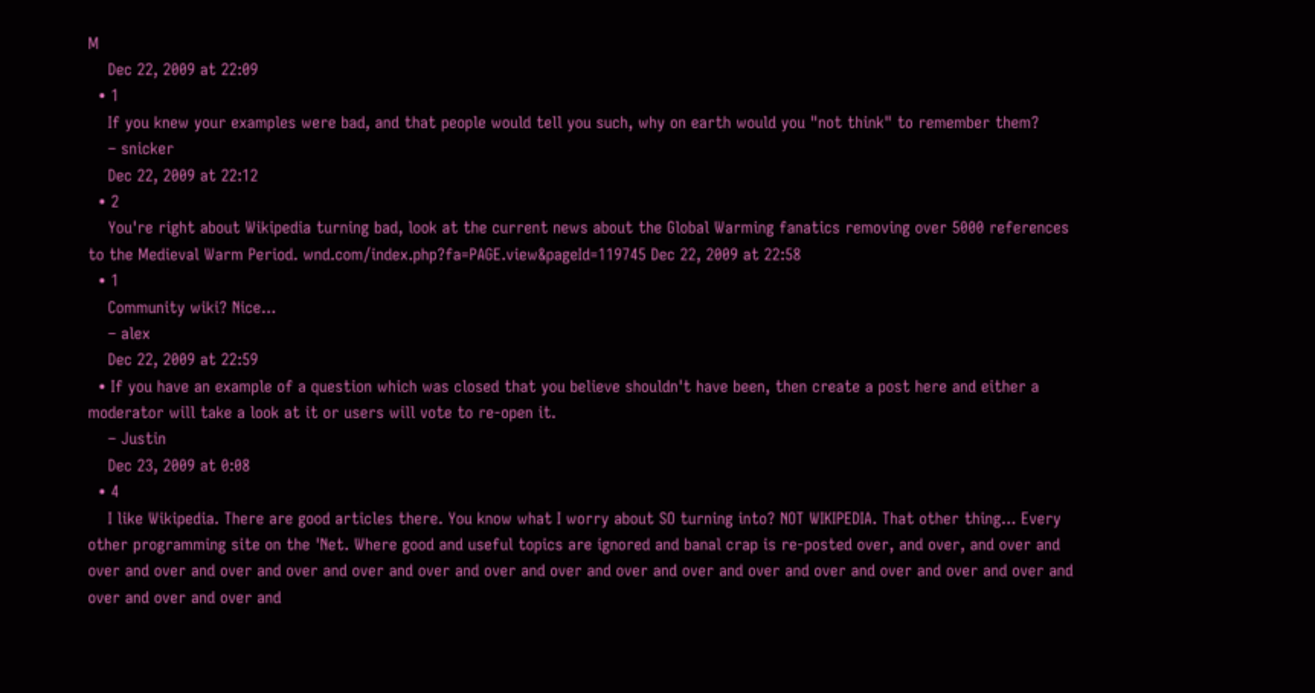M
    Dec 22, 2009 at 22:09
  • 1
    If you knew your examples were bad, and that people would tell you such, why on earth would you "not think" to remember them?
    – snicker
    Dec 22, 2009 at 22:12
  • 2
    You're right about Wikipedia turning bad, look at the current news about the Global Warming fanatics removing over 5000 references to the Medieval Warm Period. wnd.com/index.php?fa=PAGE.view&pageId=119745 Dec 22, 2009 at 22:58
  • 1
    Community wiki? Nice...
    – alex
    Dec 22, 2009 at 22:59
  • If you have an example of a question which was closed that you believe shouldn't have been, then create a post here and either a moderator will take a look at it or users will vote to re-open it.
    – Justin
    Dec 23, 2009 at 0:08
  • 4
    I like Wikipedia. There are good articles there. You know what I worry about SO turning into? NOT WIKIPEDIA. That other thing... Every other programming site on the 'Net. Where good and useful topics are ignored and banal crap is re-posted over, and over, and over and over and over and over and over and over and over and over and over and over and over and over and over and over and over and over and over and over and over and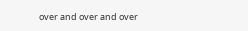over and over and over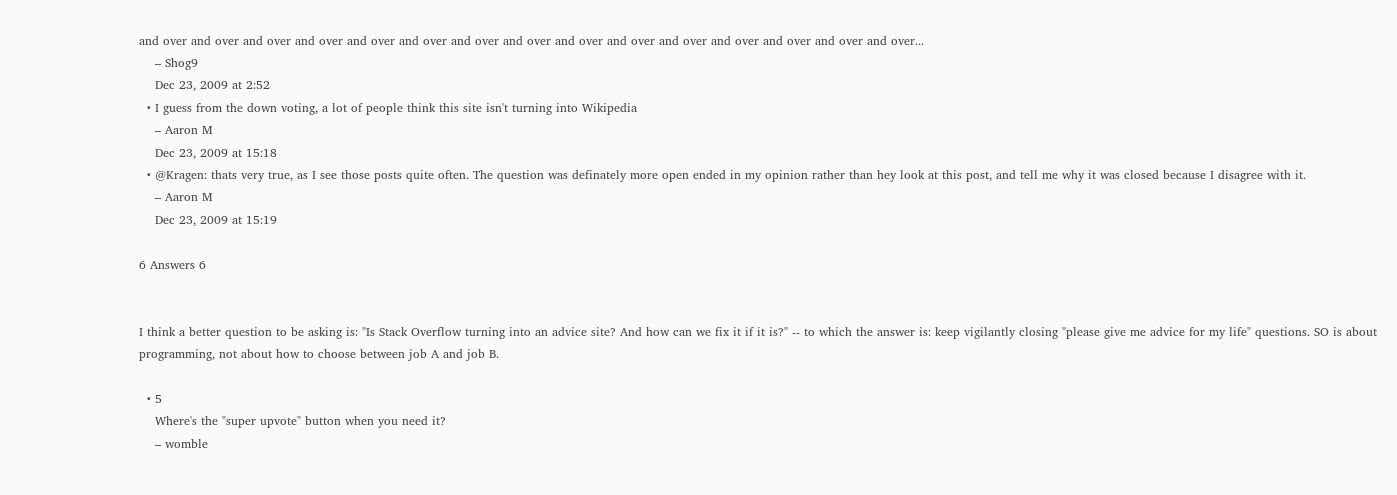and over and over and over and over and over and over and over and over and over and over and over and over and over and over and over...
    – Shog9
    Dec 23, 2009 at 2:52
  • I guess from the down voting, a lot of people think this site isn't turning into Wikipedia
    – Aaron M
    Dec 23, 2009 at 15:18
  • @Kragen: thats very true, as I see those posts quite often. The question was definately more open ended in my opinion rather than hey look at this post, and tell me why it was closed because I disagree with it.
    – Aaron M
    Dec 23, 2009 at 15:19

6 Answers 6


I think a better question to be asking is: "Is Stack Overflow turning into an advice site? And how can we fix it if it is?" -- to which the answer is: keep vigilantly closing "please give me advice for my life" questions. SO is about programming, not about how to choose between job A and job B.

  • 5
    Where's the "super upvote" button when you need it?
    – womble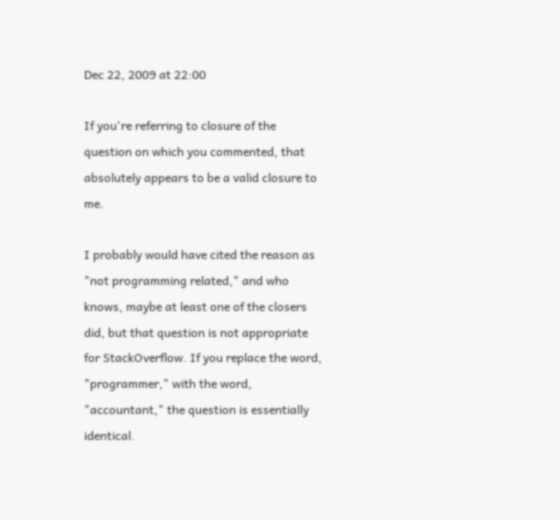Dec 22, 2009 at 22:00

If you're referring to closure of the question on which you commented, that absolutely appears to be a valid closure to me.

I probably would have cited the reason as "not programming related," and who knows, maybe at least one of the closers did, but that question is not appropriate for StackOverflow. If you replace the word, "programmer," with the word, "accountant," the question is essentially identical.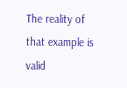The reality of that example is valid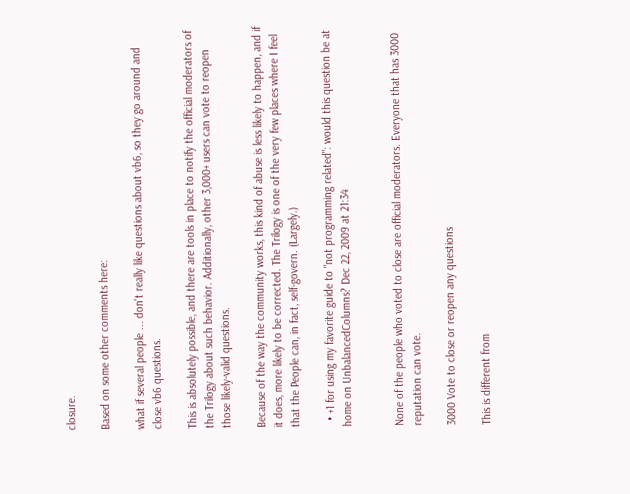closure.

Based on some other comments here:

what if several people ... don't really like questions about vb6, so they go around and close vb6 questions.

This is absolutely possible, and there are tools in place to notify the official moderators of the Trilogy about such behavior. Additionally, other 3,000+ users can vote to reopen those likely-valid questions.

Because of the way the community works, this kind of abuse is less likely to happen, and if it does, more likely to be corrected. The Trilogy is one of the very few places where I feel that the People can, in fact, self-govern. (Largely.)

  • +1 for using my favorite guide to "not programming related": would this question be at home on UnbalancedColumns? Dec 22, 2009 at 21:34


None of the people who voted to close are official moderators. Everyone that has 3000 reputation can vote.

3000 Vote to close or reopen any questions

This is different from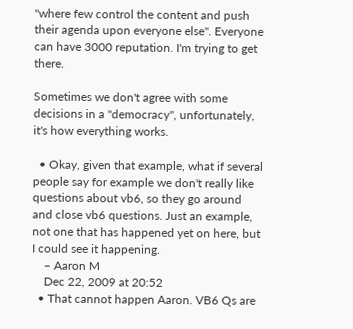"where few control the content and push their agenda upon everyone else". Everyone can have 3000 reputation. I'm trying to get there.

Sometimes we don't agree with some decisions in a "democracy", unfortunately, it's how everything works.

  • Okay, given that example, what if several people say for example we don't really like questions about vb6, so they go around and close vb6 questions. Just an example, not one that has happened yet on here, but I could see it happening.
    – Aaron M
    Dec 22, 2009 at 20:52
  • That cannot happen Aaron. VB6 Qs are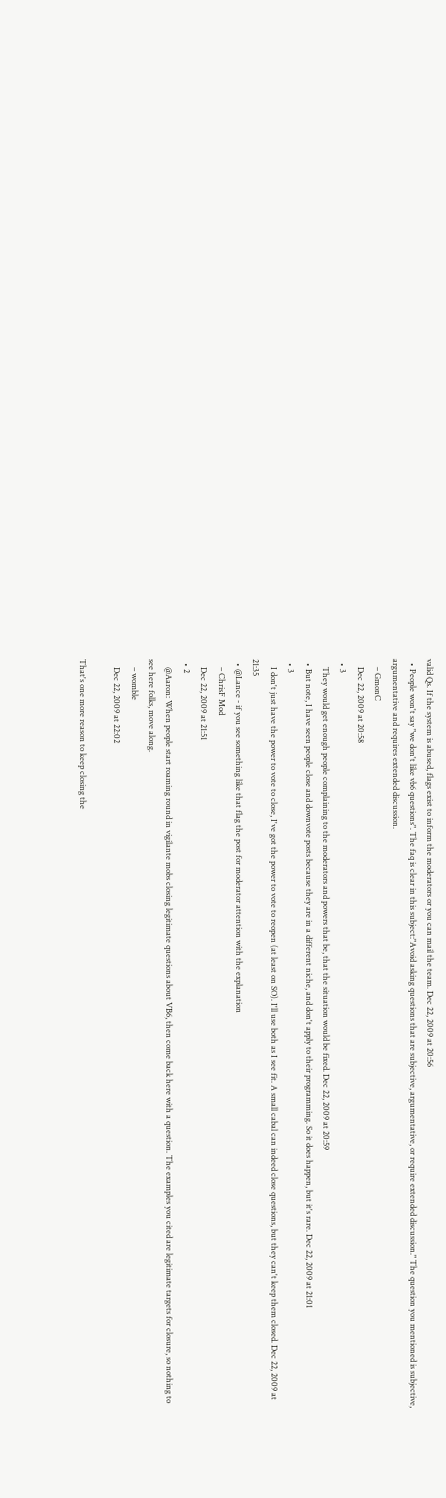valid Qs. If the system is abused, flags exist to inform the moderators or you can mail the team. Dec 22, 2009 at 20:56
  • People won't say "we don't like vb6 questions". The faq is clear in this subject:"Avoid asking questions that are subjective, argumentative, or require extended discussion." The question you mentioned is subjective, argumentative and requires extended discussion.
    – GmonC
    Dec 22, 2009 at 20:58
  • 3
    They would get enough people complaining to the moderators and powers that be, that the situation would be fixed. Dec 22, 2009 at 20:59
  • But note, I have seen people close and downvote posts because they are in a different niche, and don't apply to their programming. So it does happen, but it's rare. Dec 22, 2009 at 21:01
  • 3
    I don't just have the power to vote to close, I've got the power to vote to reopen (at least on SO). I'll use both as I see fit. A small cabal can indeed close questions, but they can't keep them closed. Dec 22, 2009 at 21:35
  • @Lance - if you see something like that flag the post for moderator attention with the explanation
    – ChrisF Mod
    Dec 22, 2009 at 21:51
  • 2
    @Aaron: When people start roaming round in vigilante mobs closing legitimate questions about VB6, then come back here with a question. The examples you cited are legitimate targets for closure, so nothing to see here folks, move along.
    – womble
    Dec 22, 2009 at 22:02

That's one more reason to keep closing the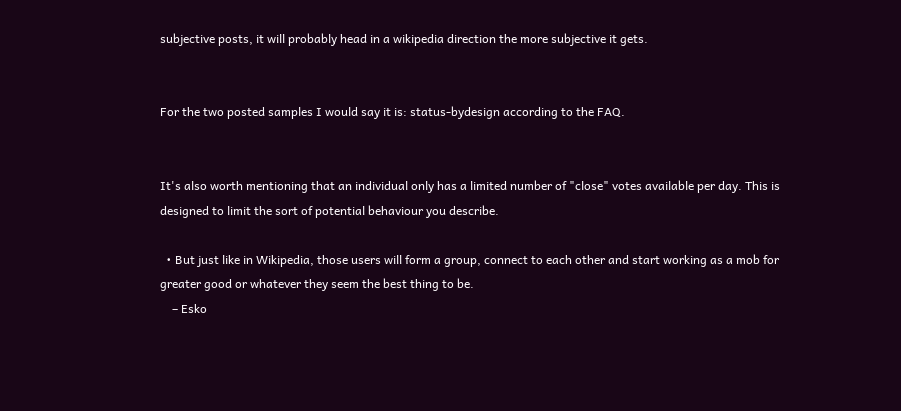subjective posts, it will probably head in a wikipedia direction the more subjective it gets.


For the two posted samples I would say it is: status-bydesign according to the FAQ.


It's also worth mentioning that an individual only has a limited number of "close" votes available per day. This is designed to limit the sort of potential behaviour you describe.

  • But just like in Wikipedia, those users will form a group, connect to each other and start working as a mob for greater good or whatever they seem the best thing to be.
    – Esko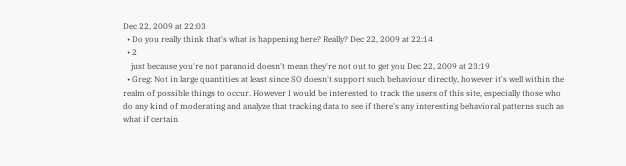Dec 22, 2009 at 22:03
  • Do you really think that's what is happening here? Really? Dec 22, 2009 at 22:14
  • 2
    just because you're not paranoid doesn't mean they're not out to get you Dec 22, 2009 at 23:19
  • Greg: Not in large quantities at least since SO doesn't support such behaviour directly, however it's well within the realm of possible things to occur. However I would be interested to track the users of this site, especially those who do any kind of moderating and analyze that tracking data to see if there's any interesting behavioral patterns such as what if certain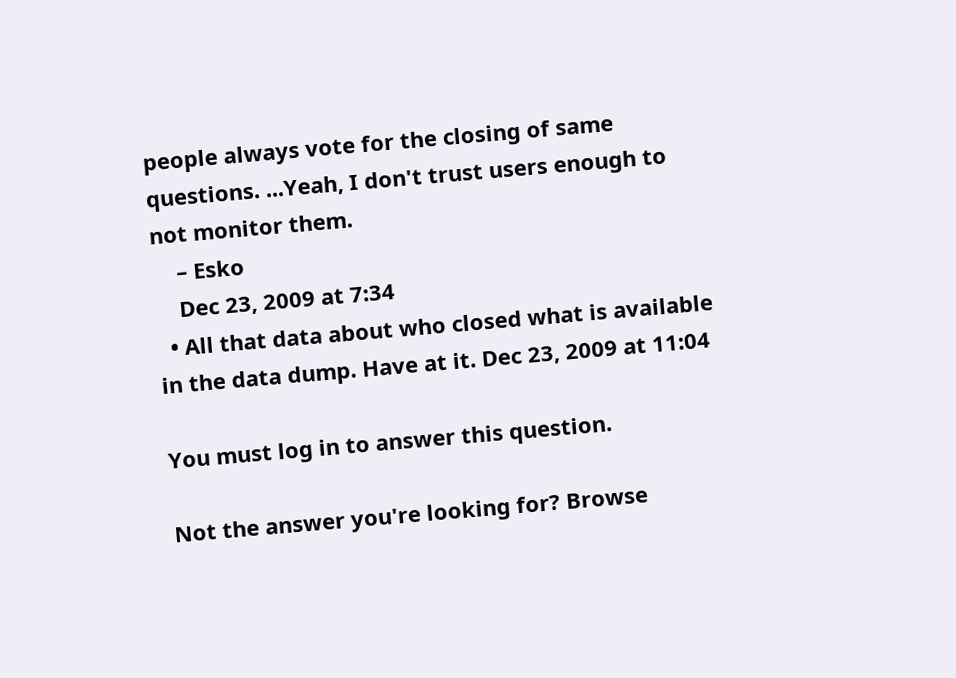people always vote for the closing of same questions. ...Yeah, I don't trust users enough to not monitor them.
    – Esko
    Dec 23, 2009 at 7:34
  • All that data about who closed what is available in the data dump. Have at it. Dec 23, 2009 at 11:04

You must log in to answer this question.

Not the answer you're looking for? Browse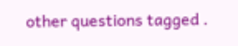other questions tagged .